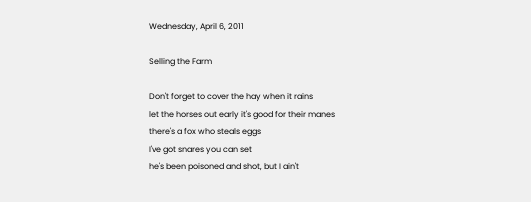Wednesday, April 6, 2011

Selling the Farm

Don't forget to cover the hay when it rains
let the horses out early it's good for their manes
there's a fox who steals eggs
I've got snares you can set
he's been poisoned and shot, but I ain't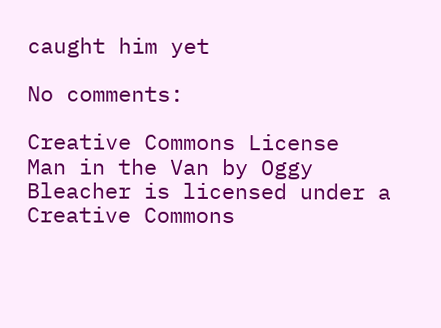caught him yet

No comments:

Creative Commons License
Man in the Van by Oggy Bleacher is licensed under a Creative Commons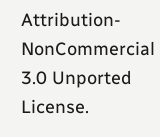Attribution-NonCommercial 3.0 Unported License.